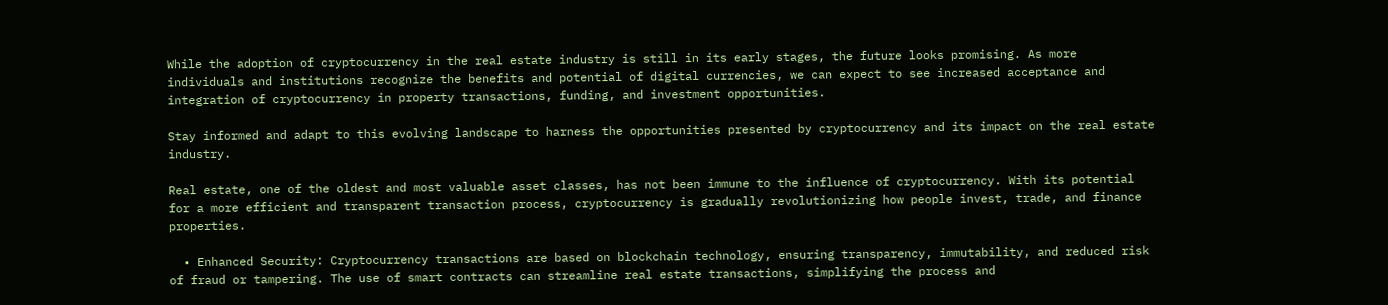While the adoption of cryptocurrency in the real estate industry is still in its early stages, the future looks promising. As more individuals and institutions recognize the benefits and potential of digital currencies, we can expect to see increased acceptance and integration of cryptocurrency in property transactions, funding, and investment opportunities.

Stay informed and adapt to this evolving landscape to harness the opportunities presented by cryptocurrency and its impact on the real estate industry.

Real estate, one of the oldest and most valuable asset classes, has not been immune to the influence of cryptocurrency. With its potential for a more efficient and transparent transaction process, cryptocurrency is gradually revolutionizing how people invest, trade, and finance properties.

  • Enhanced Security: Cryptocurrency transactions are based on blockchain technology, ensuring transparency, immutability, and reduced risk of fraud or tampering. The use of smart contracts can streamline real estate transactions, simplifying the process and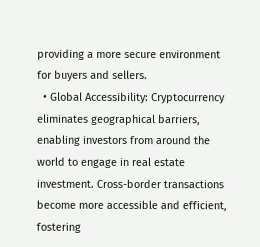providing a more secure environment for buyers and sellers.
  • Global Accessibility: Cryptocurrency eliminates geographical barriers, enabling investors from around the world to engage in real estate investment. Cross-border transactions become more accessible and efficient, fostering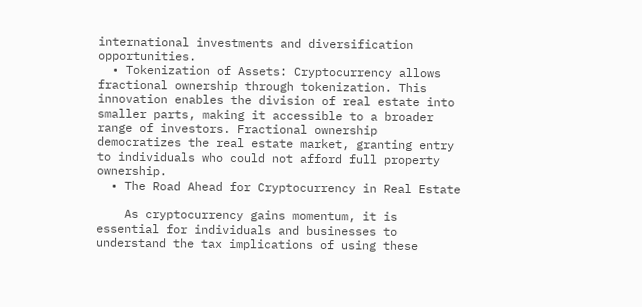international investments and diversification opportunities.
  • Tokenization of Assets: Cryptocurrency allows fractional ownership through tokenization. This innovation enables the division of real estate into smaller parts, making it accessible to a broader range of investors. Fractional ownership democratizes the real estate market, granting entry to individuals who could not afford full property ownership.
  • The Road Ahead for Cryptocurrency in Real Estate

    As cryptocurrency gains momentum, it is essential for individuals and businesses to understand the tax implications of using these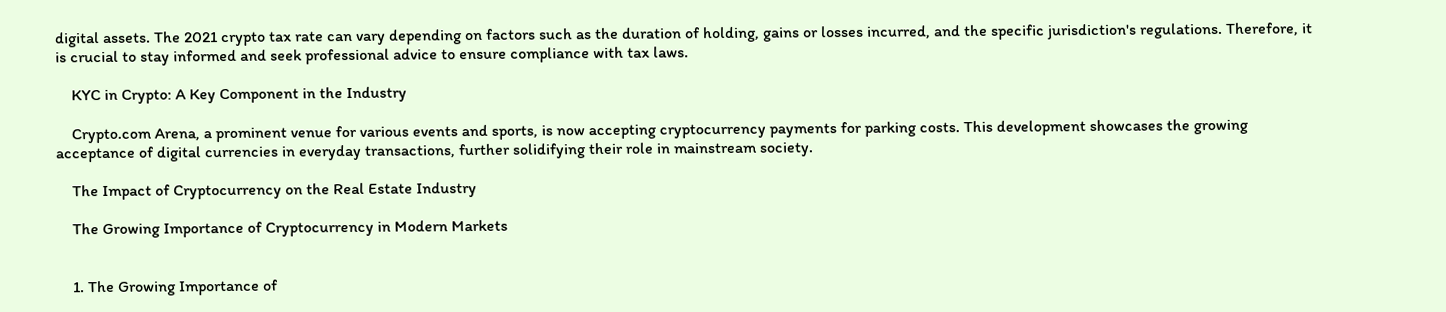digital assets. The 2021 crypto tax rate can vary depending on factors such as the duration of holding, gains or losses incurred, and the specific jurisdiction's regulations. Therefore, it is crucial to stay informed and seek professional advice to ensure compliance with tax laws.

    KYC in Crypto: A Key Component in the Industry

    Crypto.com Arena, a prominent venue for various events and sports, is now accepting cryptocurrency payments for parking costs. This development showcases the growing acceptance of digital currencies in everyday transactions, further solidifying their role in mainstream society.

    The Impact of Cryptocurrency on the Real Estate Industry

    The Growing Importance of Cryptocurrency in Modern Markets


    1. The Growing Importance of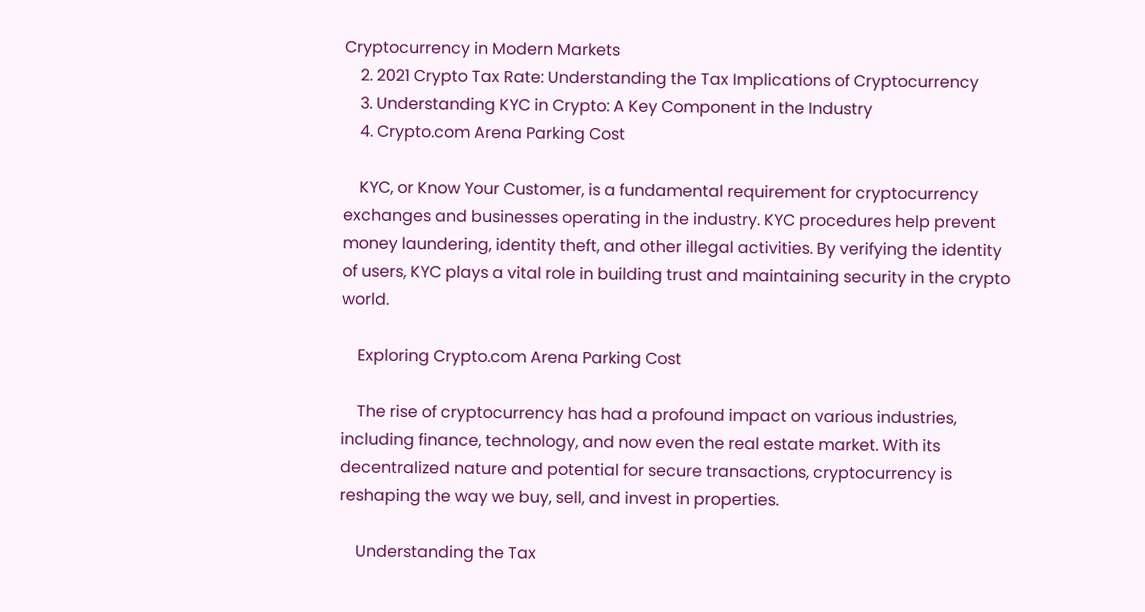Cryptocurrency in Modern Markets
    2. 2021 Crypto Tax Rate: Understanding the Tax Implications of Cryptocurrency
    3. Understanding KYC in Crypto: A Key Component in the Industry
    4. Crypto.com Arena Parking Cost

    KYC, or Know Your Customer, is a fundamental requirement for cryptocurrency exchanges and businesses operating in the industry. KYC procedures help prevent money laundering, identity theft, and other illegal activities. By verifying the identity of users, KYC plays a vital role in building trust and maintaining security in the crypto world.

    Exploring Crypto.com Arena Parking Cost

    The rise of cryptocurrency has had a profound impact on various industries, including finance, technology, and now even the real estate market. With its decentralized nature and potential for secure transactions, cryptocurrency is reshaping the way we buy, sell, and invest in properties.

    Understanding the Tax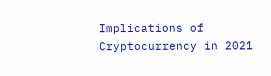Implications of Cryptocurrency in 2021